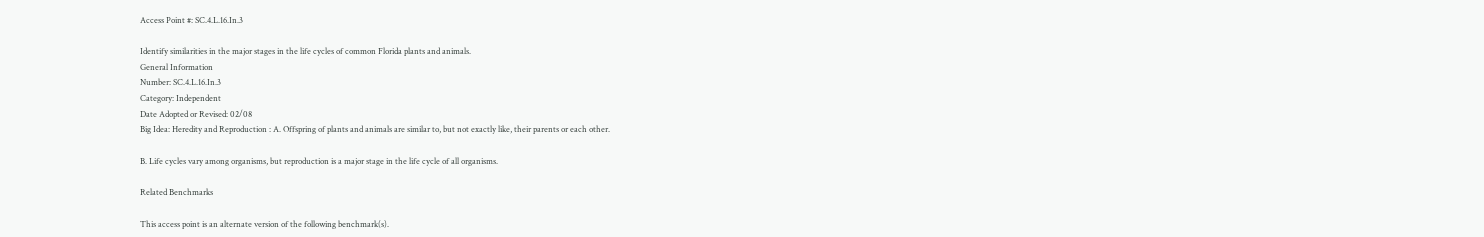Access Point #: SC.4.L.16.In.3

Identify similarities in the major stages in the life cycles of common Florida plants and animals.
General Information
Number: SC.4.L.16.In.3
Category: Independent
Date Adopted or Revised: 02/08
Big Idea: Heredity and Reproduction : A. Offspring of plants and animals are similar to, but not exactly like, their parents or each other.

B. Life cycles vary among organisms, but reproduction is a major stage in the life cycle of all organisms.

Related Benchmarks

This access point is an alternate version of the following benchmark(s).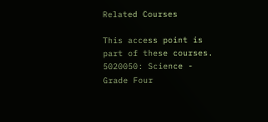Related Courses

This access point is part of these courses.
5020050: Science - Grade Four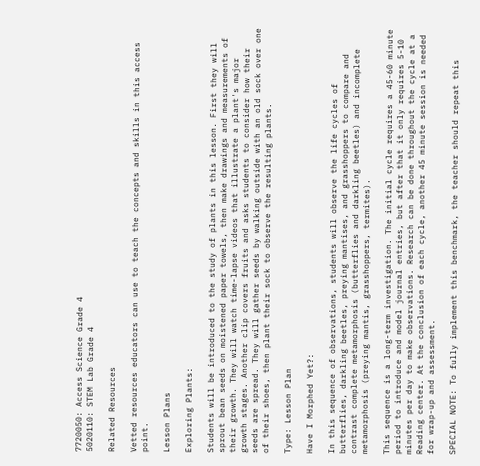7720050: Access Science Grade 4
5020110: STEM Lab Grade 4

Related Resources

Vetted resources educators can use to teach the concepts and skills in this access point.

Lesson Plans

Exploring Plants:

Students will be introduced to the study of plants in this lesson. First they will sprout bean seeds on moistened paper towels, then make drawings and measurements of their growth. They will watch time-lapse videos that illustrate a plant's major growth stages. Another clip covers fruits and asks students to consider how their seeds are spread. They will gather seeds by walking outside with an old sock over one of their shoes, then plant their sock to observe the resulting plants.

Type: Lesson Plan

Have I Morphed Yet?:

In this sequence of observations, students will observe the life cycles of butterflies, darkling beetles, preying mantises, and grasshoppers to compare and contrast complete metamorphosis (butterflies and darkling beetles) and incomplete metamorphosis (preying mantis, grasshoppers, termites).

This sequence is a long-term investigation. The initial cycle requires a 45-60 minute period to introduce and model journal entries, but after that it only requires 5-10 minutes per day to make observations. Research can be done throughout the cycle at a Reading center. At the conclusion of each cycle, another 45 minute session is needed for wrap-up and assessment.

SPECIAL NOTE: To fully implement this benchmark, the teacher should repeat this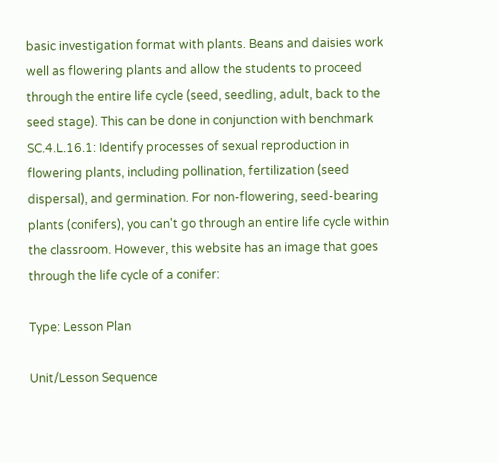basic investigation format with plants. Beans and daisies work well as flowering plants and allow the students to proceed through the entire life cycle (seed, seedling, adult, back to the seed stage). This can be done in conjunction with benchmark SC.4.L.16.1: Identify processes of sexual reproduction in flowering plants, including pollination, fertilization (seed dispersal), and germination. For non-flowering, seed-bearing plants (conifers), you can't go through an entire life cycle within the classroom. However, this website has an image that goes through the life cycle of a conifer:

Type: Lesson Plan

Unit/Lesson Sequence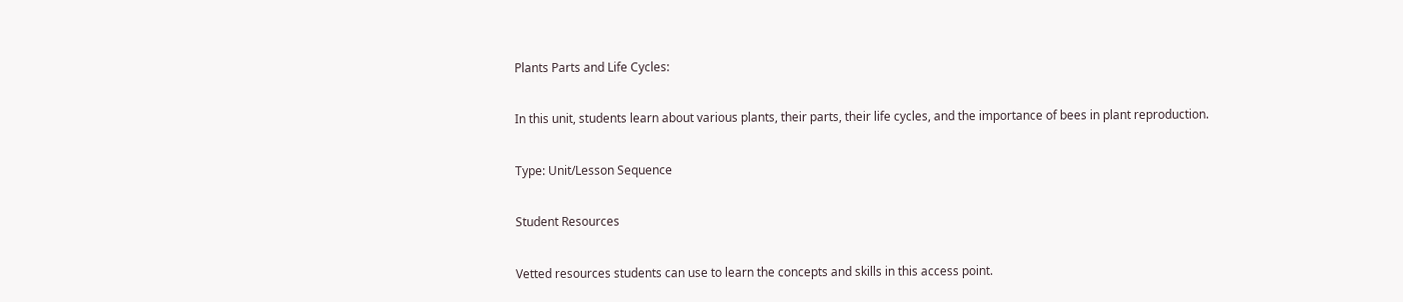Plants Parts and Life Cycles:

In this unit, students learn about various plants, their parts, their life cycles, and the importance of bees in plant reproduction.

Type: Unit/Lesson Sequence

Student Resources

Vetted resources students can use to learn the concepts and skills in this access point.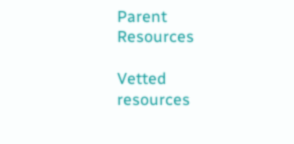Parent Resources

Vetted resources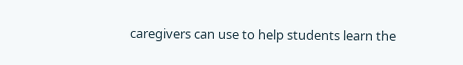caregivers can use to help students learn the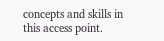concepts and skills in this access point.